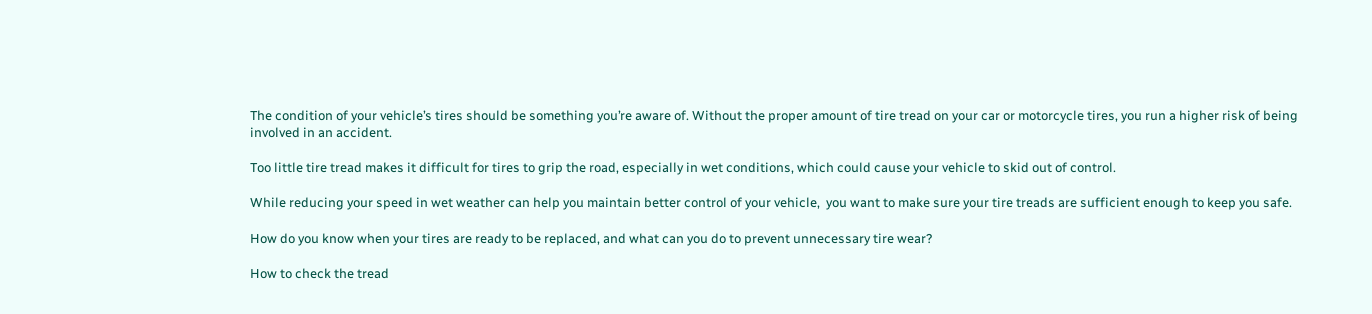The condition of your vehicle’s tires should be something you’re aware of. Without the proper amount of tire tread on your car or motorcycle tires, you run a higher risk of being involved in an accident.

Too little tire tread makes it difficult for tires to grip the road, especially in wet conditions, which could cause your vehicle to skid out of control.

While reducing your speed in wet weather can help you maintain better control of your vehicle,  you want to make sure your tire treads are sufficient enough to keep you safe.

How do you know when your tires are ready to be replaced, and what can you do to prevent unnecessary tire wear?

How to check the tread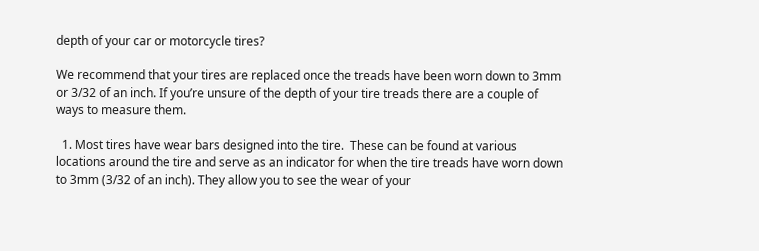depth of your car or motorcycle tires?

We recommend that your tires are replaced once the treads have been worn down to 3mm or 3/32 of an inch. If you’re unsure of the depth of your tire treads there are a couple of ways to measure them.

  1. Most tires have wear bars designed into the tire.  These can be found at various locations around the tire and serve as an indicator for when the tire treads have worn down to 3mm (3/32 of an inch). They allow you to see the wear of your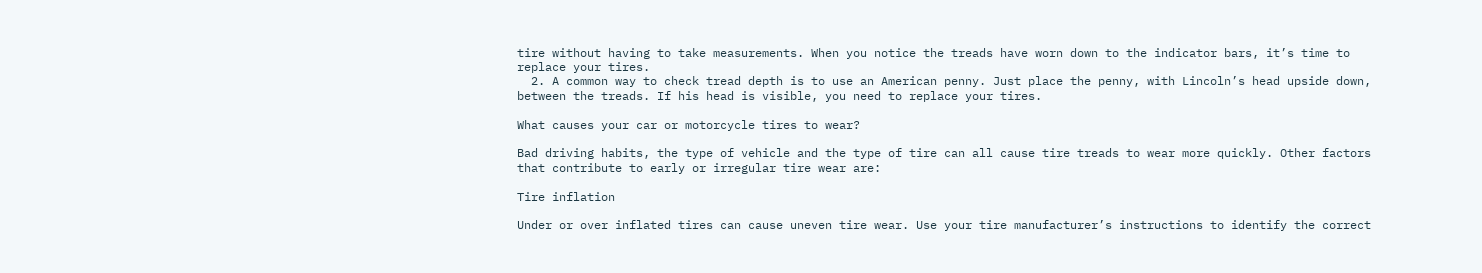tire without having to take measurements. When you notice the treads have worn down to the indicator bars, it’s time to replace your tires.
  2. A common way to check tread depth is to use an American penny. Just place the penny, with Lincoln’s head upside down, between the treads. If his head is visible, you need to replace your tires.

What causes your car or motorcycle tires to wear?

Bad driving habits, the type of vehicle and the type of tire can all cause tire treads to wear more quickly. Other factors that contribute to early or irregular tire wear are:

Tire inflation

Under or over inflated tires can cause uneven tire wear. Use your tire manufacturer’s instructions to identify the correct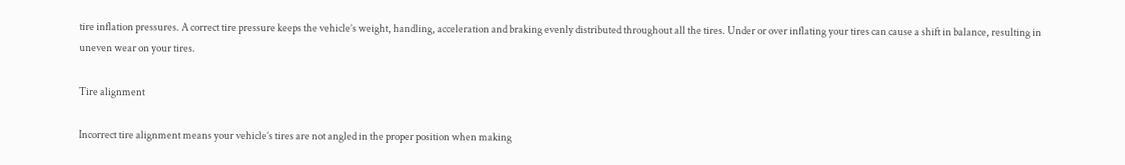tire inflation pressures. A correct tire pressure keeps the vehicle’s weight, handling, acceleration and braking evenly distributed throughout all the tires. Under or over inflating your tires can cause a shift in balance, resulting in uneven wear on your tires.

Tire alignment

Incorrect tire alignment means your vehicle’s tires are not angled in the proper position when making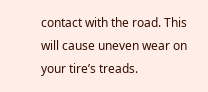contact with the road. This will cause uneven wear on your tire’s treads.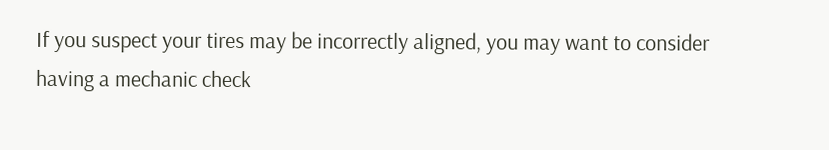If you suspect your tires may be incorrectly aligned, you may want to consider having a mechanic check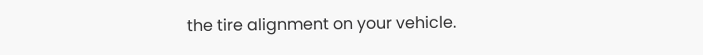the tire alignment on your vehicle.